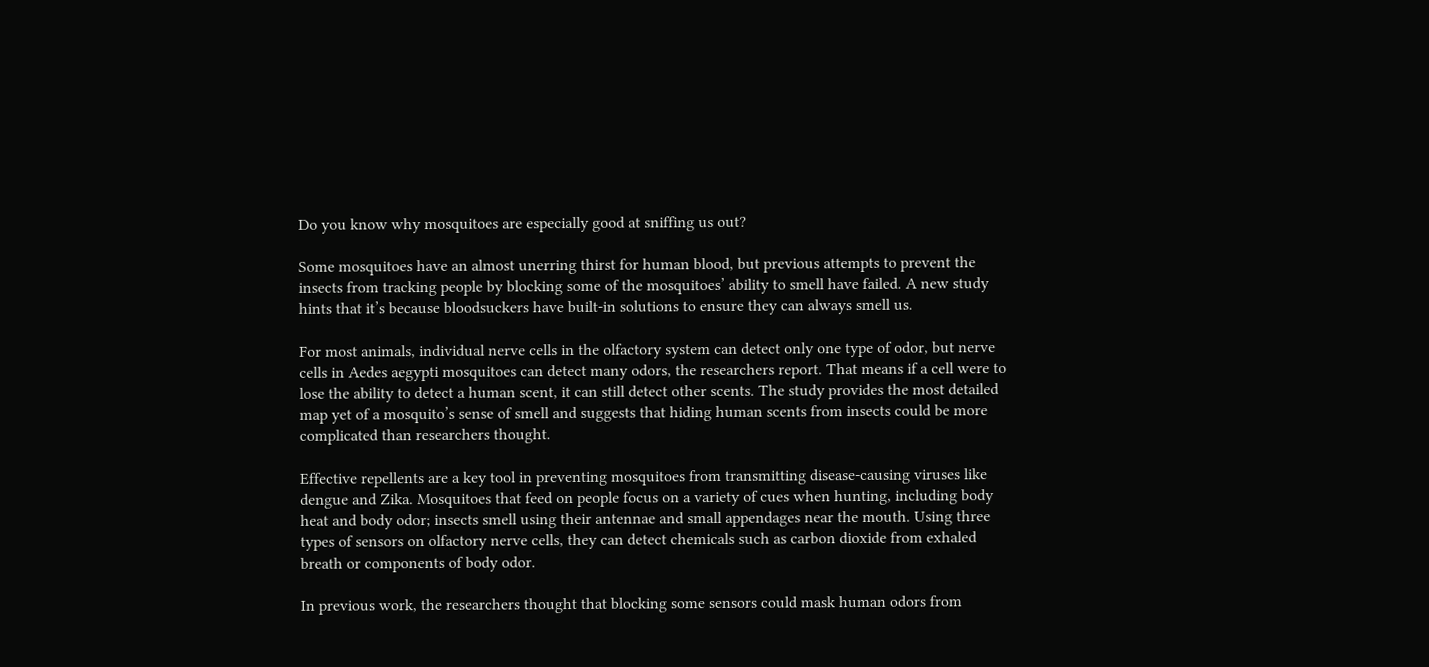Do you know why mosquitoes are especially good at sniffing us out?

Some mosquitoes have an almost unerring thirst for human blood, but previous attempts to prevent the insects from tracking people by blocking some of the mosquitoes’ ability to smell have failed. A new study hints that it’s because bloodsuckers have built-in solutions to ensure they can always smell us.

For most animals, individual nerve cells in the olfactory system can detect only one type of odor, but nerve cells in Aedes aegypti mosquitoes can detect many odors, the researchers report. That means if a cell were to lose the ability to detect a human scent, it can still detect other scents. The study provides the most detailed map yet of a mosquito’s sense of smell and suggests that hiding human scents from insects could be more complicated than researchers thought.

Effective repellents are a key tool in preventing mosquitoes from transmitting disease-causing viruses like dengue and Zika. Mosquitoes that feed on people focus on a variety of cues when hunting, including body heat and body odor; insects smell using their antennae and small appendages near the mouth. Using three types of sensors on olfactory nerve cells, they can detect chemicals such as carbon dioxide from exhaled breath or components of body odor.

In previous work, the researchers thought that blocking some sensors could mask human odors from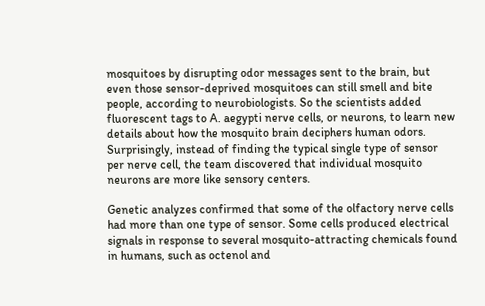mosquitoes by disrupting odor messages sent to the brain, but even those sensor-deprived mosquitoes can still smell and bite people, according to neurobiologists. So the scientists added fluorescent tags to A. aegypti nerve cells, or neurons, to learn new details about how the mosquito brain deciphers human odors. Surprisingly, instead of finding the typical single type of sensor per nerve cell, the team discovered that individual mosquito neurons are more like sensory centers.

Genetic analyzes confirmed that some of the olfactory nerve cells had more than one type of sensor. Some cells produced electrical signals in response to several mosquito-attracting chemicals found in humans, such as octenol and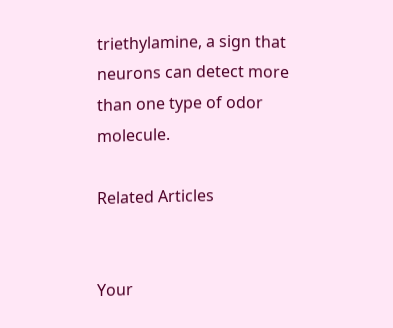triethylamine, a sign that neurons can detect more than one type of odor molecule.

Related Articles


Your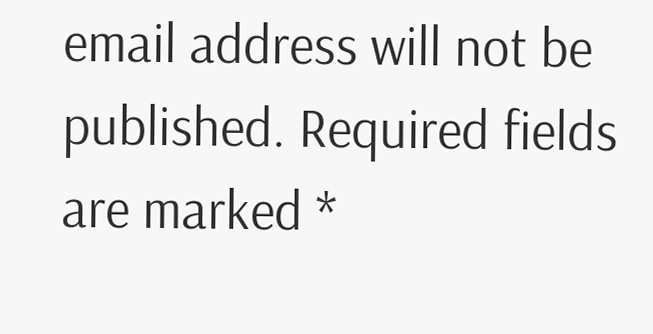email address will not be published. Required fields are marked *